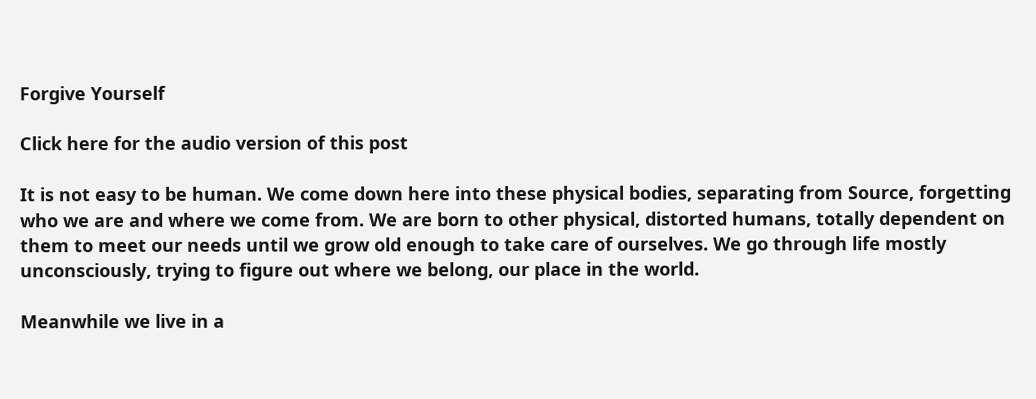Forgive Yourself

Click here for the audio version of this post

It is not easy to be human. We come down here into these physical bodies, separating from Source, forgetting who we are and where we come from. We are born to other physical, distorted humans, totally dependent on them to meet our needs until we grow old enough to take care of ourselves. We go through life mostly unconsciously, trying to figure out where we belong, our place in the world.

Meanwhile we live in a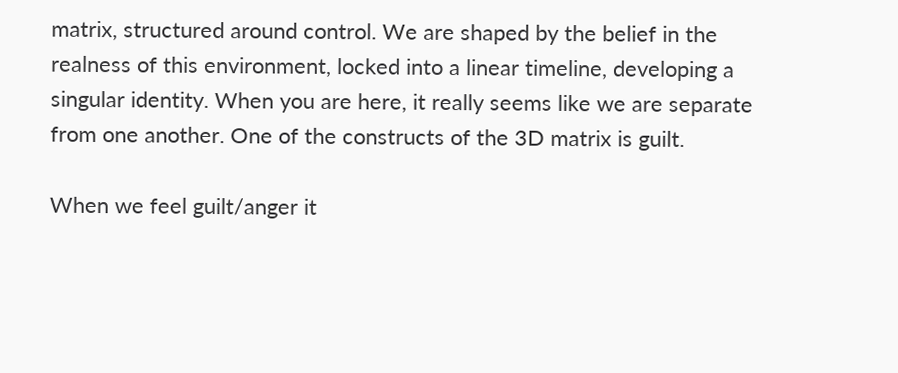matrix, structured around control. We are shaped by the belief in the realness of this environment, locked into a linear timeline, developing a singular identity. When you are here, it really seems like we are separate from one another. One of the constructs of the 3D matrix is guilt.

When we feel guilt/anger it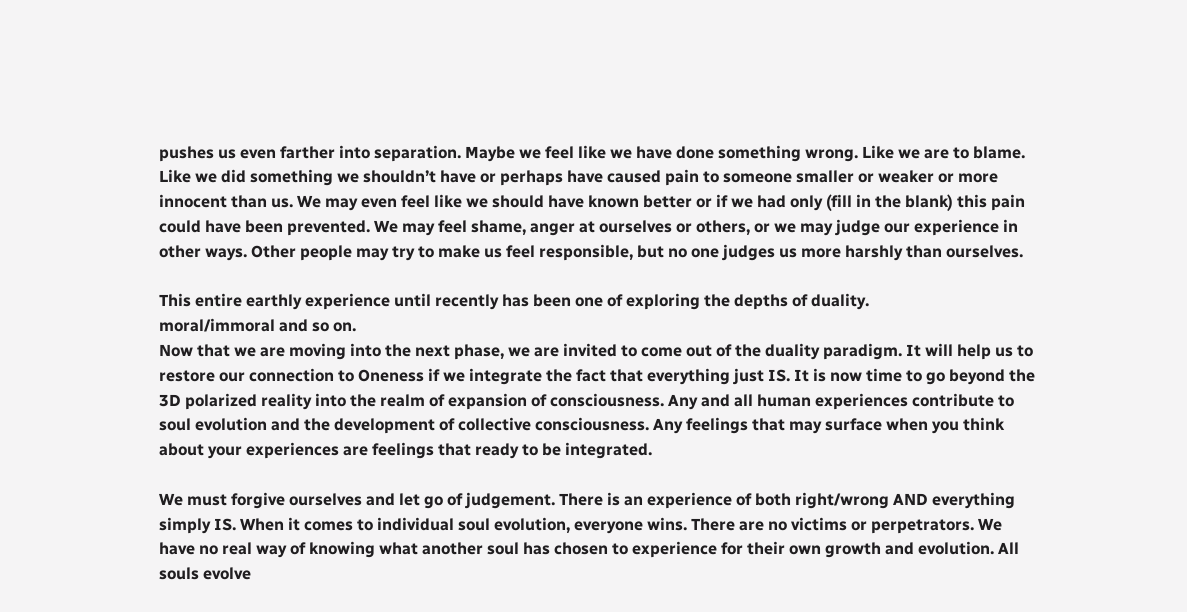pushes us even farther into separation. Maybe we feel like we have done something wrong. Like we are to blame. Like we did something we shouldn’t have or perhaps have caused pain to someone smaller or weaker or more innocent than us. We may even feel like we should have known better or if we had only (fill in the blank) this pain could have been prevented. We may feel shame, anger at ourselves or others, or we may judge our experience in other ways. Other people may try to make us feel responsible, but no one judges us more harshly than ourselves.

This entire earthly experience until recently has been one of exploring the depths of duality.
moral/immoral and so on.
Now that we are moving into the next phase, we are invited to come out of the duality paradigm. It will help us to restore our connection to Oneness if we integrate the fact that everything just IS. It is now time to go beyond the 3D polarized reality into the realm of expansion of consciousness. Any and all human experiences contribute to soul evolution and the development of collective consciousness. Any feelings that may surface when you think about your experiences are feelings that ready to be integrated.

We must forgive ourselves and let go of judgement. There is an experience of both right/wrong AND everything simply IS. When it comes to individual soul evolution, everyone wins. There are no victims or perpetrators. We have no real way of knowing what another soul has chosen to experience for their own growth and evolution. All souls evolve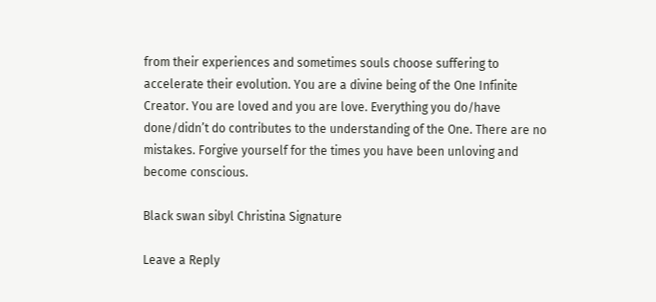from their experiences and sometimes souls choose suffering to accelerate their evolution. You are a divine being of the One Infinite Creator. You are loved and you are love. Everything you do/have done/didn’t do contributes to the understanding of the One. There are no mistakes. Forgive yourself for the times you have been unloving and become conscious.

Black swan sibyl Christina Signature

Leave a Reply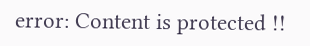error: Content is protected !!